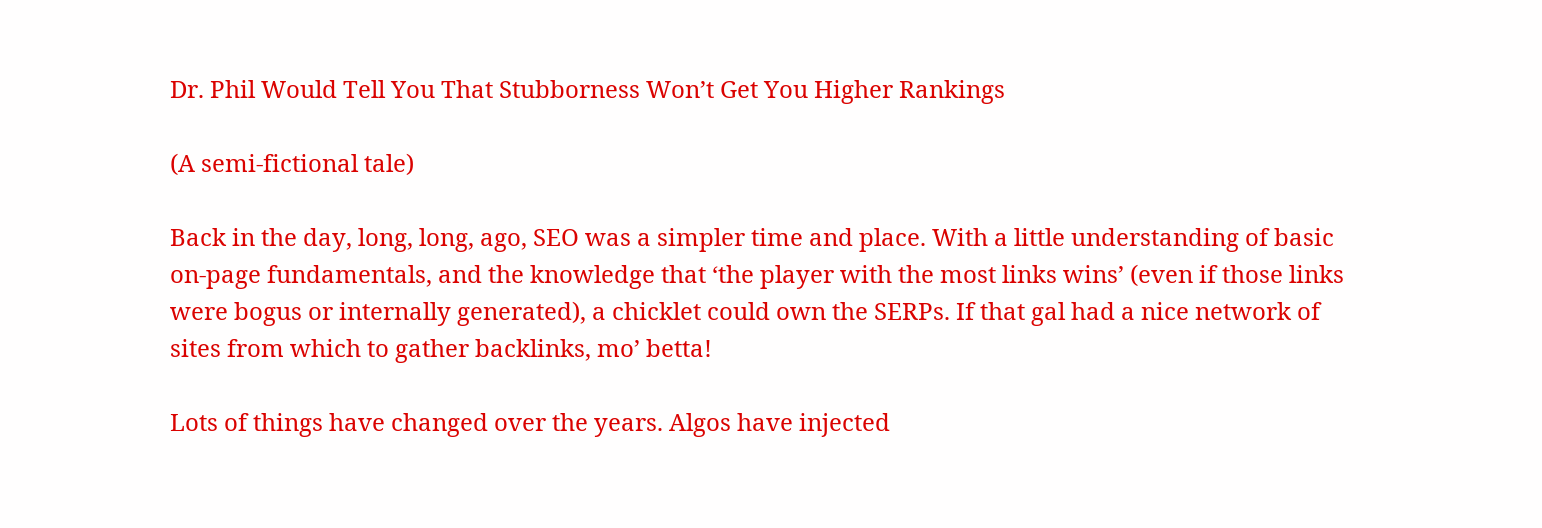Dr. Phil Would Tell You That Stubborness Won’t Get You Higher Rankings

(A semi-fictional tale)

Back in the day, long, long, ago, SEO was a simpler time and place. With a little understanding of basic on-page fundamentals, and the knowledge that ‘the player with the most links wins’ (even if those links were bogus or internally generated), a chicklet could own the SERPs. If that gal had a nice network of sites from which to gather backlinks, mo’ betta!

Lots of things have changed over the years. Algos have injected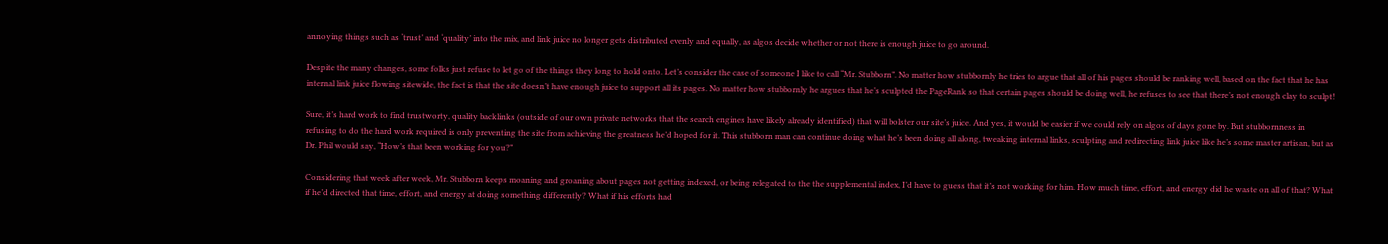annoying things such as ‘trust’ and ‘quality’ into the mix, and link juice no longer gets distributed evenly and equally, as algos decide whether or not there is enough juice to go around.

Despite the many changes, some folks just refuse to let go of the things they long to hold onto. Let’s consider the case of someone I like to call “Mr. Stubborn”. No matter how stubbornly he tries to argue that all of his pages should be ranking well, based on the fact that he has internal link juice flowing sitewide, the fact is that the site doesn’t have enough juice to support all its pages. No matter how stubbornly he argues that he’s sculpted the PageRank so that certain pages should be doing well, he refuses to see that there’s not enough clay to sculpt!

Sure, it’s hard work to find trustworty, quality backlinks (outside of our own private networks that the search engines have likely already identified) that will bolster our site’s juice. And yes, it would be easier if we could rely on algos of days gone by. But stubbornness in refusing to do the hard work required is only preventing the site from achieving the greatness he’d hoped for it. This stubborn man can continue doing what he’s been doing all along, tweaking internal links, sculpting and redirecting link juice like he’s some master artisan, but as Dr. Phil would say, “How’s that been working for you?”

Considering that week after week, Mr. Stubborn keeps moaning and groaning about pages not getting indexed, or being relegated to the the supplemental index, I’d have to guess that it’s not working for him. How much time, effort, and energy did he waste on all of that? What if he’d directed that time, effort, and energy at doing something differently? What if his efforts had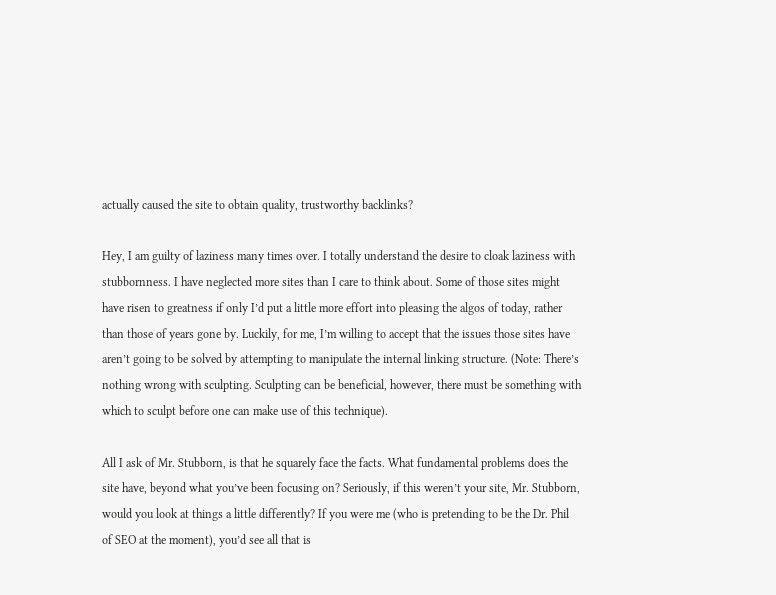actually caused the site to obtain quality, trustworthy backlinks?

Hey, I am guilty of laziness many times over. I totally understand the desire to cloak laziness with stubbornness. I have neglected more sites than I care to think about. Some of those sites might have risen to greatness if only I’d put a little more effort into pleasing the algos of today, rather than those of years gone by. Luckily, for me, I’m willing to accept that the issues those sites have aren’t going to be solved by attempting to manipulate the internal linking structure. (Note: There’s nothing wrong with sculpting. Sculpting can be beneficial, however, there must be something with which to sculpt before one can make use of this technique).

All I ask of Mr. Stubborn, is that he squarely face the facts. What fundamental problems does the site have, beyond what you’ve been focusing on? Seriously, if this weren’t your site, Mr. Stubborn, would you look at things a little differently? If you were me (who is pretending to be the Dr. Phil of SEO at the moment), you’d see all that is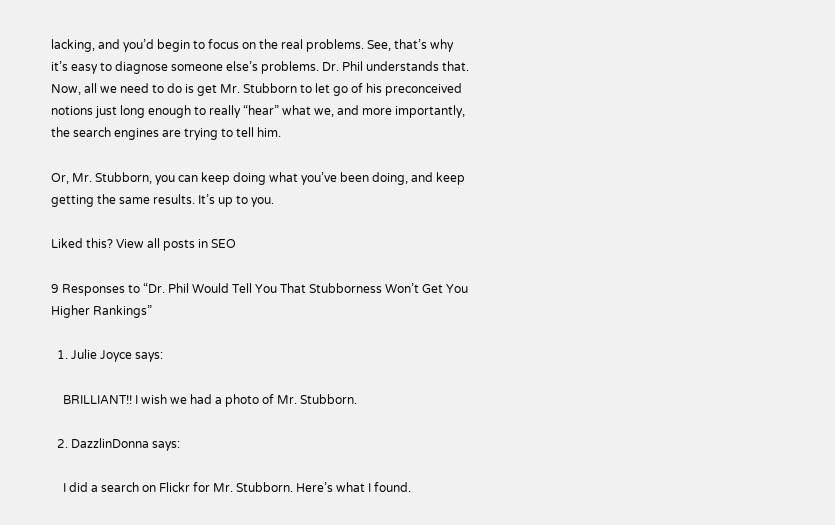lacking, and you’d begin to focus on the real problems. See, that’s why it’s easy to diagnose someone else’s problems. Dr. Phil understands that. Now, all we need to do is get Mr. Stubborn to let go of his preconceived notions just long enough to really “hear” what we, and more importantly, the search engines are trying to tell him.

Or, Mr. Stubborn, you can keep doing what you’ve been doing, and keep getting the same results. It’s up to you.

Liked this? View all posts in SEO

9 Responses to “Dr. Phil Would Tell You That Stubborness Won’t Get You Higher Rankings”

  1. Julie Joyce says:

    BRILLIANT!! I wish we had a photo of Mr. Stubborn.

  2. DazzlinDonna says:

    I did a search on Flickr for Mr. Stubborn. Here’s what I found.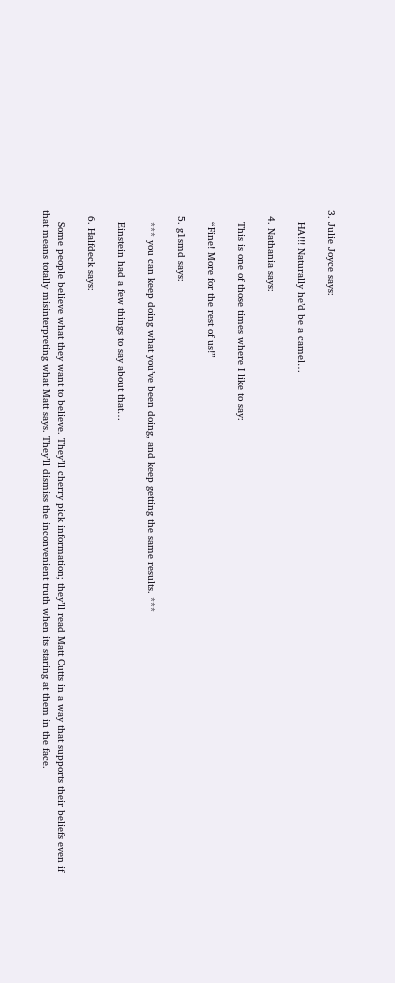3. Julie Joyce says:

    HA!!! Naturally he’d be a camel…

  4. Nathania says:

    This is one of those times where I like to say:

    “Fine! More for the rest of us!”

  5. g1smd says:

    *** you can keep doing what you’ve been doing, and keep getting the same results. ***

    Einstein had a few things to say about that…

  6. Halfdeck says:

    Some people believe what they want to believe. They’ll cherry pick information; they’ll read Matt Cutts in a way that supports their beliefs even if that means totally misinterpreting what Matt says. They’ll dismiss the inconvenient truth when its staring at them in the face.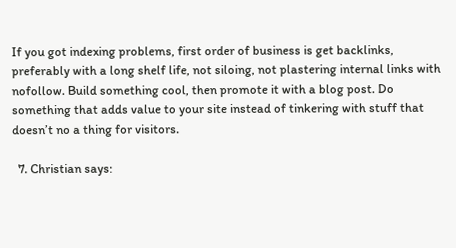If you got indexing problems, first order of business is get backlinks, preferably with a long shelf life, not siloing, not plastering internal links with nofollow. Build something cool, then promote it with a blog post. Do something that adds value to your site instead of tinkering with stuff that doesn’t no a thing for visitors.

  7. Christian says: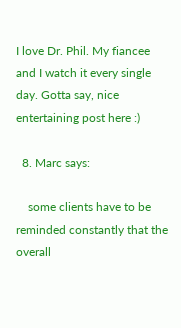I love Dr. Phil. My fiancee and I watch it every single day. Gotta say, nice entertaining post here :)

  8. Marc says:

    some clients have to be reminded constantly that the overall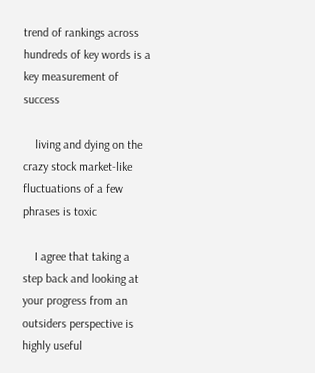trend of rankings across hundreds of key words is a key measurement of success

    living and dying on the crazy stock market-like fluctuations of a few phrases is toxic

    I agree that taking a step back and looking at your progress from an outsiders perspective is highly useful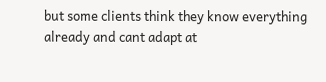but some clients think they know everything already and cant adapt at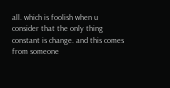all. which is foolish when u consider that the only thing constant is change. and this comes from someone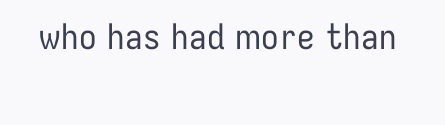who has had more than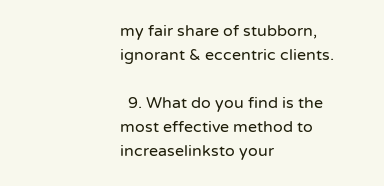my fair share of stubborn, ignorant & eccentric clients.

  9. What do you find is the most effective method to increaselinksto your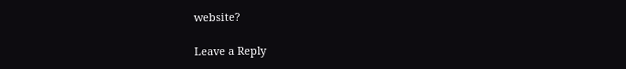website?

Leave a Reply